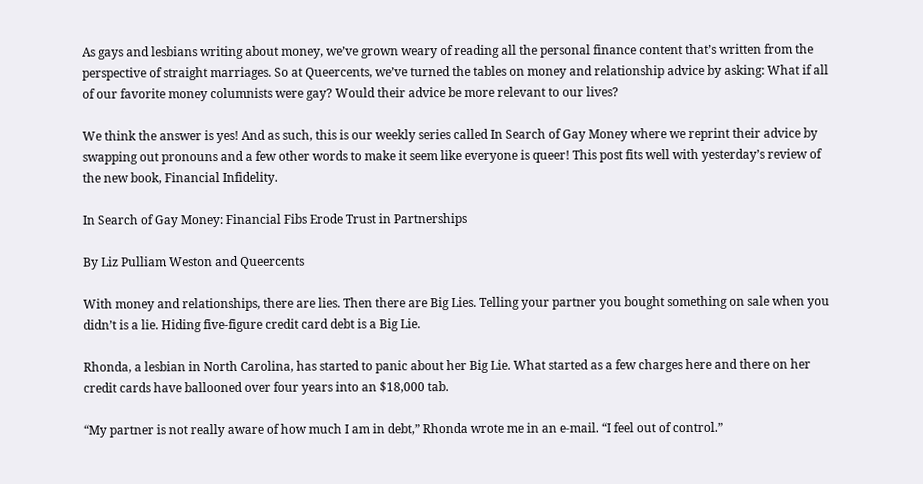As gays and lesbians writing about money, we’ve grown weary of reading all the personal finance content that’s written from the perspective of straight marriages. So at Queercents, we’ve turned the tables on money and relationship advice by asking: What if all of our favorite money columnists were gay? Would their advice be more relevant to our lives?

We think the answer is yes! And as such, this is our weekly series called In Search of Gay Money where we reprint their advice by swapping out pronouns and a few other words to make it seem like everyone is queer! This post fits well with yesterday’s review of the new book, Financial Infidelity.

In Search of Gay Money: Financial Fibs Erode Trust in Partnerships

By Liz Pulliam Weston and Queercents

With money and relationships, there are lies. Then there are Big Lies. Telling your partner you bought something on sale when you didn’t is a lie. Hiding five-figure credit card debt is a Big Lie.

Rhonda, a lesbian in North Carolina, has started to panic about her Big Lie. What started as a few charges here and there on her credit cards have ballooned over four years into an $18,000 tab.

“My partner is not really aware of how much I am in debt,” Rhonda wrote me in an e-mail. “I feel out of control.”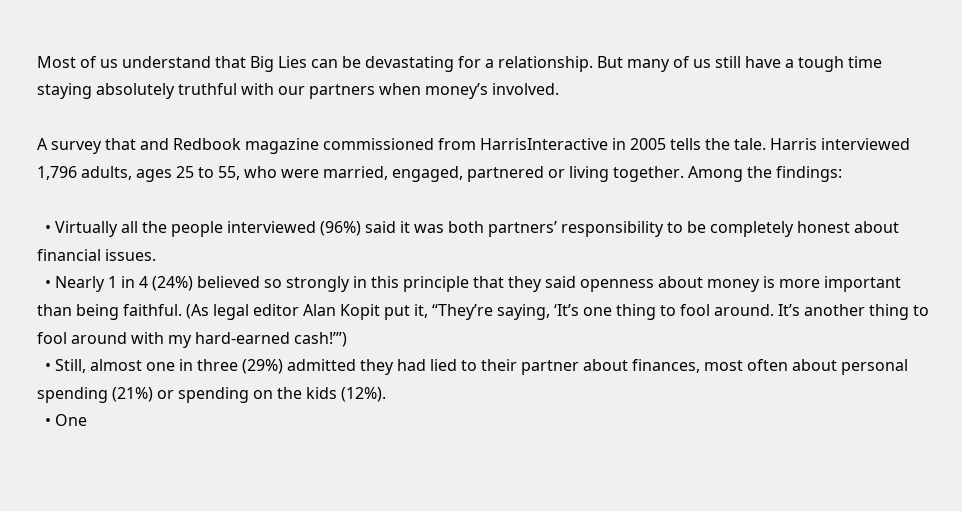Most of us understand that Big Lies can be devastating for a relationship. But many of us still have a tough time staying absolutely truthful with our partners when money’s involved.

A survey that and Redbook magazine commissioned from HarrisInteractive in 2005 tells the tale. Harris interviewed 1,796 adults, ages 25 to 55, who were married, engaged, partnered or living together. Among the findings:

  • Virtually all the people interviewed (96%) said it was both partners’ responsibility to be completely honest about financial issues.
  • Nearly 1 in 4 (24%) believed so strongly in this principle that they said openness about money is more important than being faithful. (As legal editor Alan Kopit put it, “They’re saying, ‘It’s one thing to fool around. It’s another thing to fool around with my hard-earned cash!’”)
  • Still, almost one in three (29%) admitted they had lied to their partner about finances, most often about personal spending (21%) or spending on the kids (12%).
  • One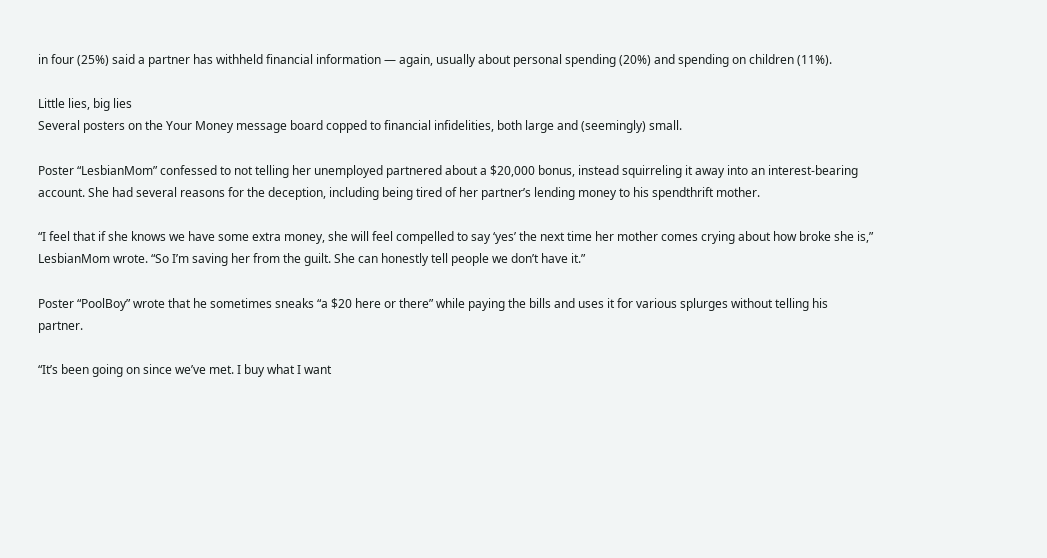in four (25%) said a partner has withheld financial information — again, usually about personal spending (20%) and spending on children (11%).

Little lies, big lies
Several posters on the Your Money message board copped to financial infidelities, both large and (seemingly) small.

Poster “LesbianMom” confessed to not telling her unemployed partnered about a $20,000 bonus, instead squirreling it away into an interest-bearing account. She had several reasons for the deception, including being tired of her partner’s lending money to his spendthrift mother.

“I feel that if she knows we have some extra money, she will feel compelled to say ‘yes’ the next time her mother comes crying about how broke she is,” LesbianMom wrote. “So I’m saving her from the guilt. She can honestly tell people we don’t have it.”

Poster “PoolBoy” wrote that he sometimes sneaks “a $20 here or there” while paying the bills and uses it for various splurges without telling his partner.

“It’s been going on since we’ve met. I buy what I want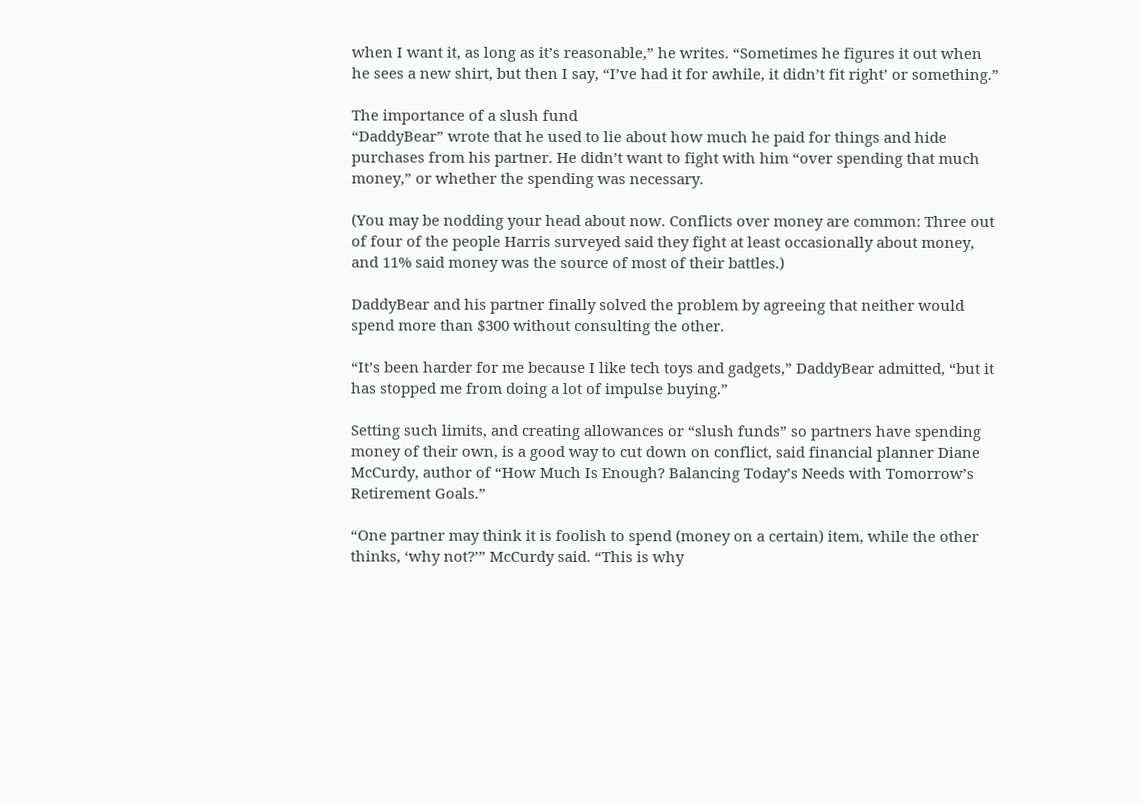when I want it, as long as it’s reasonable,” he writes. “Sometimes he figures it out when he sees a new shirt, but then I say, “I’ve had it for awhile, it didn’t fit right’ or something.”

The importance of a slush fund
“DaddyBear” wrote that he used to lie about how much he paid for things and hide purchases from his partner. He didn’t want to fight with him “over spending that much money,” or whether the spending was necessary.

(You may be nodding your head about now. Conflicts over money are common: Three out of four of the people Harris surveyed said they fight at least occasionally about money, and 11% said money was the source of most of their battles.)

DaddyBear and his partner finally solved the problem by agreeing that neither would spend more than $300 without consulting the other.

“It’s been harder for me because I like tech toys and gadgets,” DaddyBear admitted, “but it has stopped me from doing a lot of impulse buying.”

Setting such limits, and creating allowances or “slush funds” so partners have spending money of their own, is a good way to cut down on conflict, said financial planner Diane McCurdy, author of “How Much Is Enough? Balancing Today’s Needs with Tomorrow’s Retirement Goals.”

“One partner may think it is foolish to spend (money on a certain) item, while the other thinks, ‘why not?’” McCurdy said. “This is why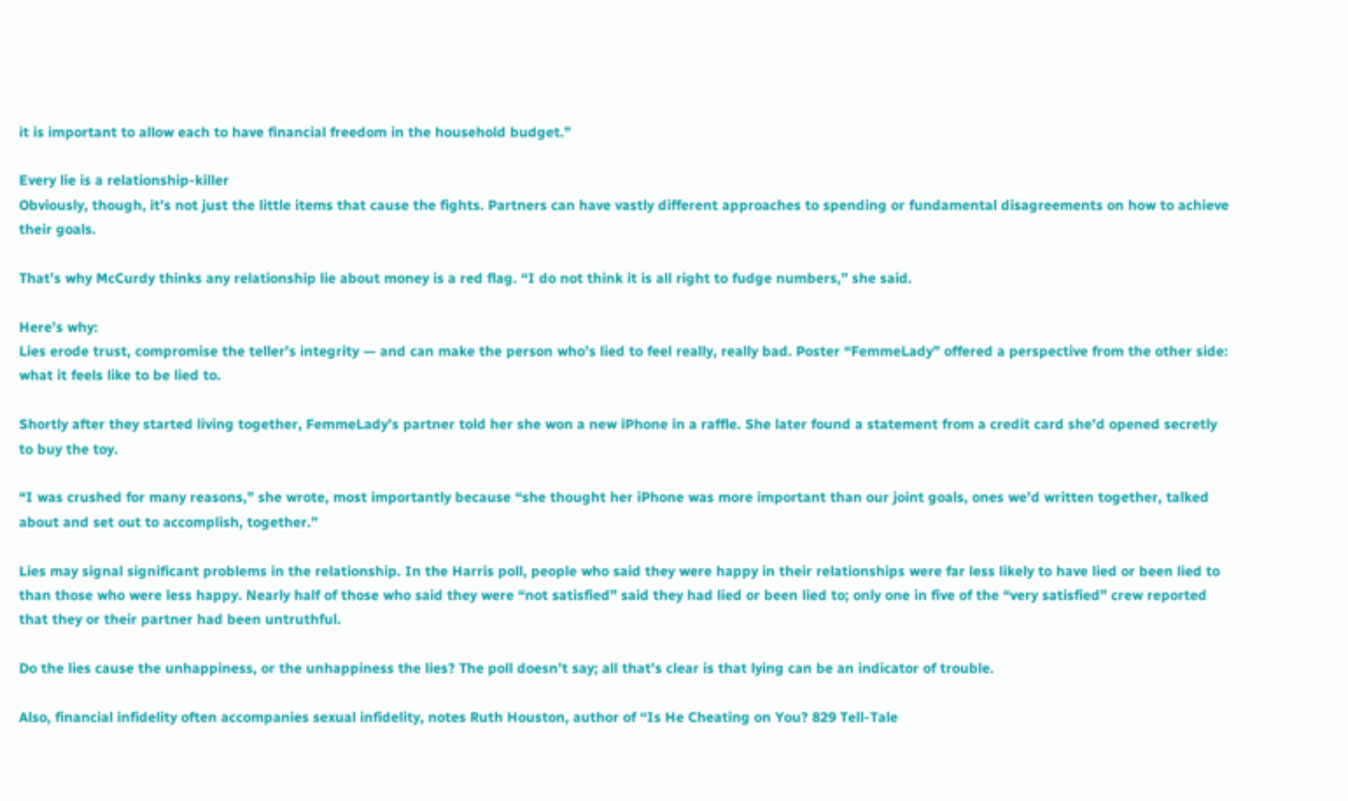it is important to allow each to have financial freedom in the household budget.”

Every lie is a relationship-killer
Obviously, though, it’s not just the little items that cause the fights. Partners can have vastly different approaches to spending or fundamental disagreements on how to achieve their goals.

That’s why McCurdy thinks any relationship lie about money is a red flag. “I do not think it is all right to fudge numbers,” she said.

Here’s why:
Lies erode trust, compromise the teller’s integrity — and can make the person who’s lied to feel really, really bad. Poster “FemmeLady” offered a perspective from the other side: what it feels like to be lied to.

Shortly after they started living together, FemmeLady’s partner told her she won a new iPhone in a raffle. She later found a statement from a credit card she’d opened secretly to buy the toy.

“I was crushed for many reasons,” she wrote, most importantly because “she thought her iPhone was more important than our joint goals, ones we’d written together, talked about and set out to accomplish, together.”

Lies may signal significant problems in the relationship. In the Harris poll, people who said they were happy in their relationships were far less likely to have lied or been lied to than those who were less happy. Nearly half of those who said they were “not satisfied” said they had lied or been lied to; only one in five of the “very satisfied” crew reported that they or their partner had been untruthful.

Do the lies cause the unhappiness, or the unhappiness the lies? The poll doesn’t say; all that’s clear is that lying can be an indicator of trouble.

Also, financial infidelity often accompanies sexual infidelity, notes Ruth Houston, author of “Is He Cheating on You? 829 Tell-Tale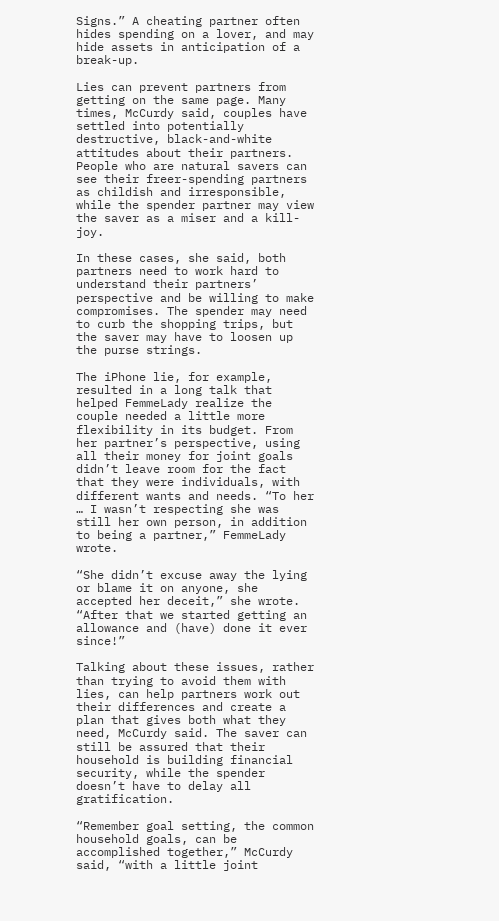Signs.” A cheating partner often hides spending on a lover, and may hide assets in anticipation of a break-up.

Lies can prevent partners from getting on the same page. Many times, McCurdy said, couples have settled into potentially destructive, black-and-white attitudes about their partners. People who are natural savers can see their freer-spending partners as childish and irresponsible, while the spender partner may view the saver as a miser and a kill-joy.

In these cases, she said, both partners need to work hard to understand their partners’ perspective and be willing to make compromises. The spender may need to curb the shopping trips, but the saver may have to loosen up the purse strings.

The iPhone lie, for example, resulted in a long talk that helped FemmeLady realize the couple needed a little more flexibility in its budget. From her partner’s perspective, using all their money for joint goals didn’t leave room for the fact that they were individuals, with different wants and needs. “To her … I wasn’t respecting she was still her own person, in addition to being a partner,” FemmeLady wrote.

“She didn’t excuse away the lying or blame it on anyone, she accepted her deceit,” she wrote. “After that we started getting an allowance and (have) done it ever since!”

Talking about these issues, rather than trying to avoid them with lies, can help partners work out their differences and create a plan that gives both what they need, McCurdy said. The saver can still be assured that their household is building financial security, while the spender doesn’t have to delay all gratification.

“Remember goal setting, the common household goals, can be accomplished together,” McCurdy said, “with a little joint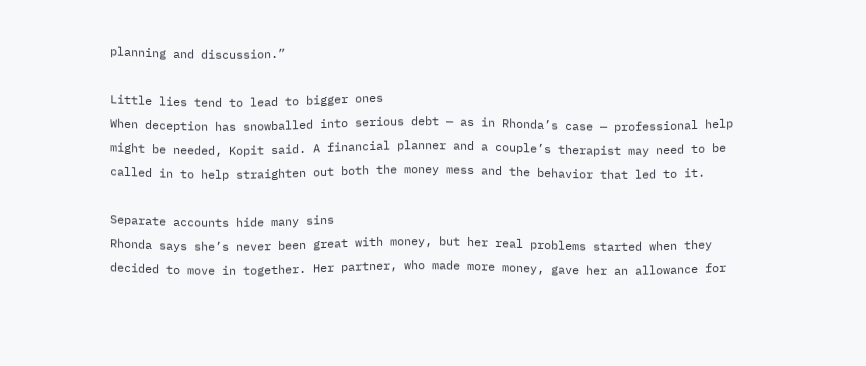planning and discussion.”

Little lies tend to lead to bigger ones
When deception has snowballed into serious debt — as in Rhonda’s case — professional help might be needed, Kopit said. A financial planner and a couple’s therapist may need to be called in to help straighten out both the money mess and the behavior that led to it.

Separate accounts hide many sins
Rhonda says she’s never been great with money, but her real problems started when they decided to move in together. Her partner, who made more money, gave her an allowance for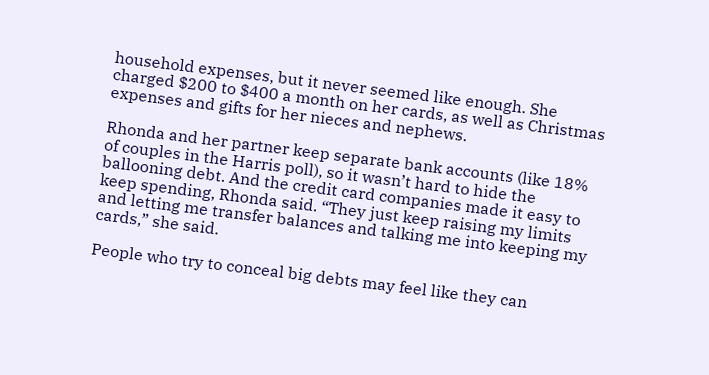household expenses, but it never seemed like enough. She charged $200 to $400 a month on her cards, as well as Christmas expenses and gifts for her nieces and nephews.

Rhonda and her partner keep separate bank accounts (like 18% of couples in the Harris poll), so it wasn’t hard to hide the ballooning debt. And the credit card companies made it easy to keep spending, Rhonda said. “They just keep raising my limits and letting me transfer balances and talking me into keeping my cards,” she said.

People who try to conceal big debts may feel like they can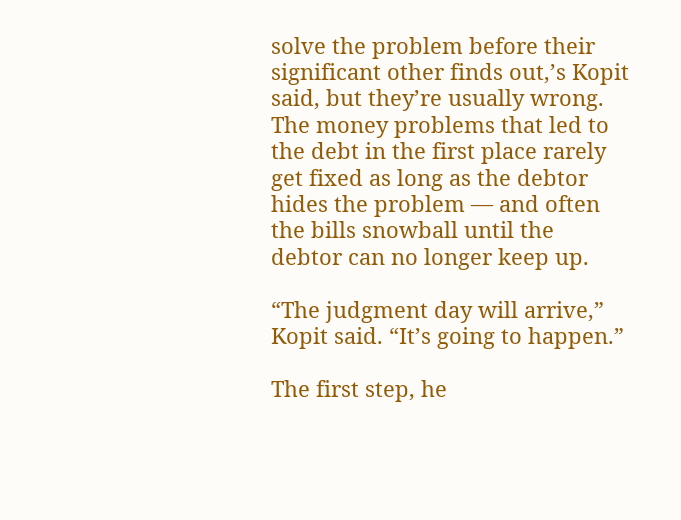solve the problem before their significant other finds out,’s Kopit said, but they’re usually wrong. The money problems that led to the debt in the first place rarely get fixed as long as the debtor hides the problem — and often the bills snowball until the debtor can no longer keep up.

“The judgment day will arrive,” Kopit said. “It’s going to happen.”

The first step, he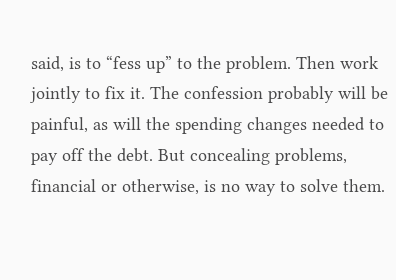said, is to “fess up” to the problem. Then work jointly to fix it. The confession probably will be painful, as will the spending changes needed to pay off the debt. But concealing problems, financial or otherwise, is no way to solve them.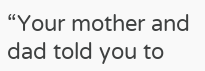“Your mother and dad told you to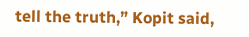tell the truth,” Kopit said,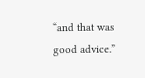“and that was good advice.”